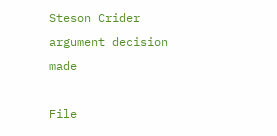Steson Crider argument decision made

File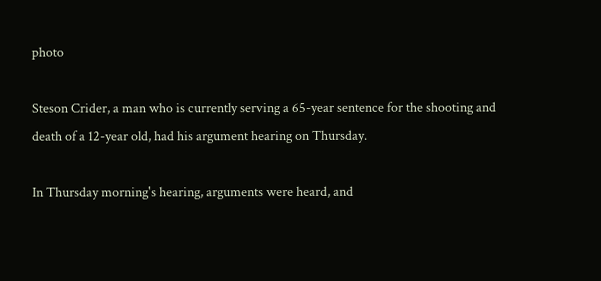photo

Steson Crider, a man who is currently serving a 65-year sentence for the shooting and death of a 12-year old, had his argument hearing on Thursday.

In Thursday morning's hearing, arguments were heard, and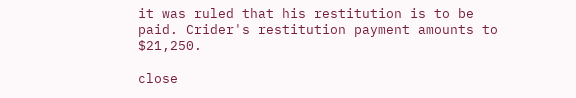it was ruled that his restitution is to be paid. Crider's restitution payment amounts to $21,250.

close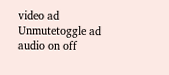video ad
Unmutetoggle ad audio on off